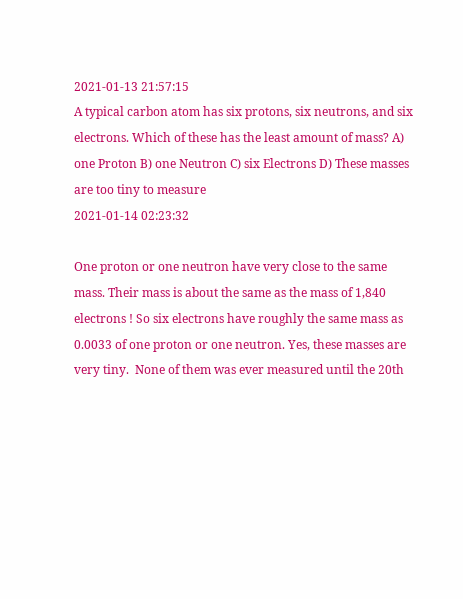2021-01-13 21:57:15
A typical carbon atom has six protons, six neutrons, and six electrons. Which of these has the least amount of mass? A) one Proton B) one Neutron C) six Electrons D) These masses are too tiny to measure
2021-01-14 02:23:32

One proton or one neutron have very close to the same mass. Their mass is about the same as the mass of 1,840 electrons ! So six electrons have roughly the same mass as 0.0033 of one proton or one neutron. Yes, these masses are very tiny.  None of them was ever measured until the 20th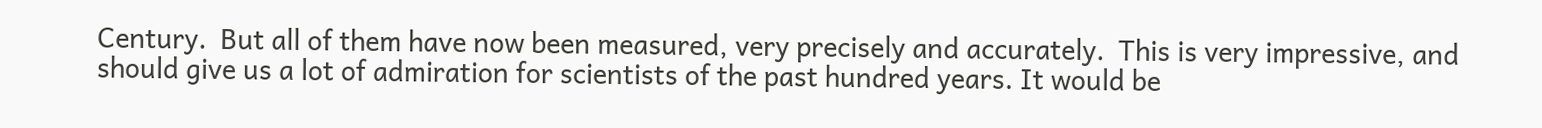Century.  But all of them have now been measured, very precisely and accurately.  This is very impressive, and should give us a lot of admiration for scientists of the past hundred years. It would be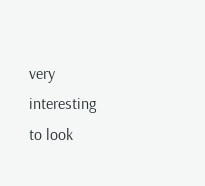very interesting to look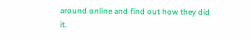around online and find out how they did it.